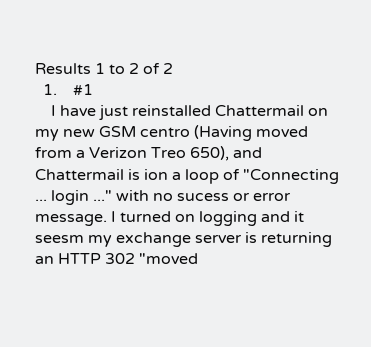Results 1 to 2 of 2
  1.    #1
    I have just reinstalled Chattermail on my new GSM centro (Having moved from a Verizon Treo 650), and Chattermail is ion a loop of "Connecting ... login ..." with no sucess or error message. I turned on logging and it seesm my exchange server is returning an HTTP 302 "moved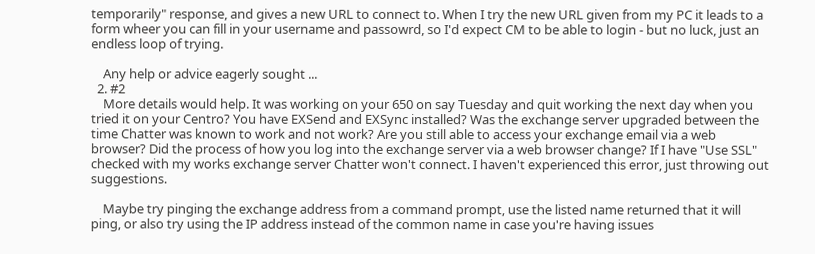temporarily" response, and gives a new URL to connect to. When I try the new URL given from my PC it leads to a form wheer you can fill in your username and passowrd, so I'd expect CM to be able to login - but no luck, just an endless loop of trying.

    Any help or advice eagerly sought ...
  2. #2
    More details would help. It was working on your 650 on say Tuesday and quit working the next day when you tried it on your Centro? You have EXSend and EXSync installed? Was the exchange server upgraded between the time Chatter was known to work and not work? Are you still able to access your exchange email via a web browser? Did the process of how you log into the exchange server via a web browser change? If I have "Use SSL" checked with my works exchange server Chatter won't connect. I haven't experienced this error, just throwing out suggestions.

    Maybe try pinging the exchange address from a command prompt, use the listed name returned that it will ping, or also try using the IP address instead of the common name in case you're having issues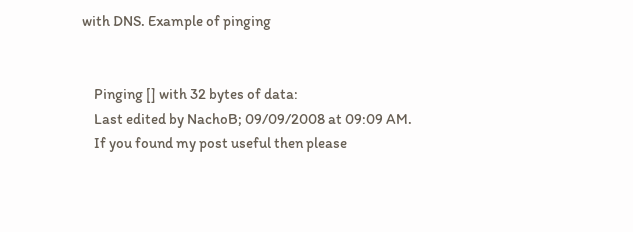with DNS. Example of pinging


    Pinging [] with 32 bytes of data:
    Last edited by NachoB; 09/09/2008 at 09:09 AM.
    If you found my post useful then please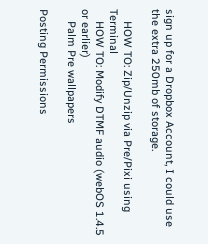sign up for a Dropbox Account, I could use the extra 250mb of storage.

    HOW TO: Zip/Unzip via Pre/Pixi using Terminal
    HOW TO: Modify DTMF audio (webOS 1.4.5 or earlier)
    Palm Pre wallpapers

Posting Permissions